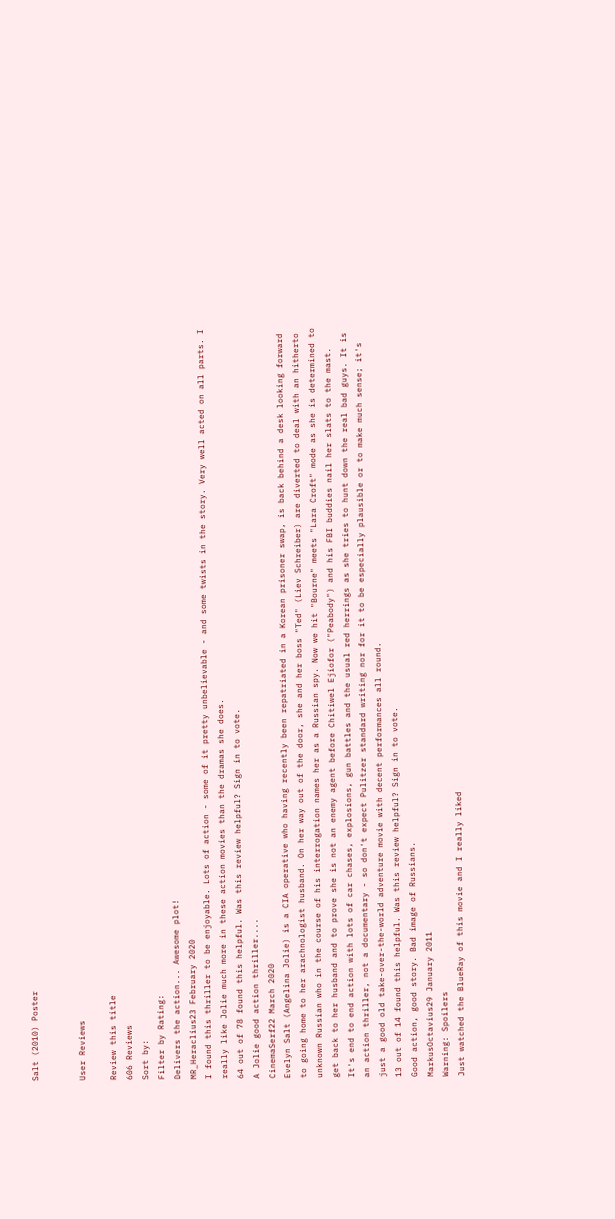Salt (2010) Poster


User Reviews

Review this title
606 Reviews
Sort by:
Filter by Rating:
Delivers the action... Awesome plot!
MR_Heraclius23 February 2020
I found this thriller to be enjoyable. Lots of action - some of it pretty unbelievable - and some twists in the story. Very well acted on all parts. I really like Jolie much more in these action movies than the dramas she does.
64 out of 78 found this helpful. Was this review helpful? Sign in to vote.
A Jolie good action thriller....
CinemaSerf22 March 2020
Evelyn Salt (Angelina Jolie) is a CIA operative who having recently been repatriated in a Korean prisoner swap, is back behind a desk looking forward to going home to her arachnologist husband. On her way out of the door, she and her boss "Ted" (Liev Schreiber) are diverted to deal with an hitherto unknown Russian who in the course of his interrogation names her as a Russian spy. Now we hit "Bourne" meets "Lara Croft" mode as she is determined to get back to her husband and to prove she is not an enemy agent before Chitiwel Ejiofor ("Peabody") and his FBI buddies nail her slats to the mast. It's end to end action with lots of car chases, explosions, gun battles and the usual red herrings as she tries to hunt down the real bad guys. It is an action thriller, not a documentary - so don't expect Pulitzer standard writing nor for it to be especially plausible or to make much sense; it's just a good old take-over-the-world adventure movie with decent performances all round.
13 out of 14 found this helpful. Was this review helpful? Sign in to vote.
Good action, good story. Bad image of Russians.
MarkusOctavius29 January 2011
Warning: Spoilers
Just watched the BlueRay of this movie and I really liked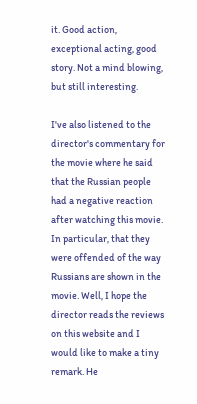it. Good action, exceptional acting, good story. Not a mind blowing, but still interesting.

I've also listened to the director's commentary for the movie where he said that the Russian people had a negative reaction after watching this movie. In particular, that they were offended of the way Russians are shown in the movie. Well, I hope the director reads the reviews on this website and I would like to make a tiny remark. He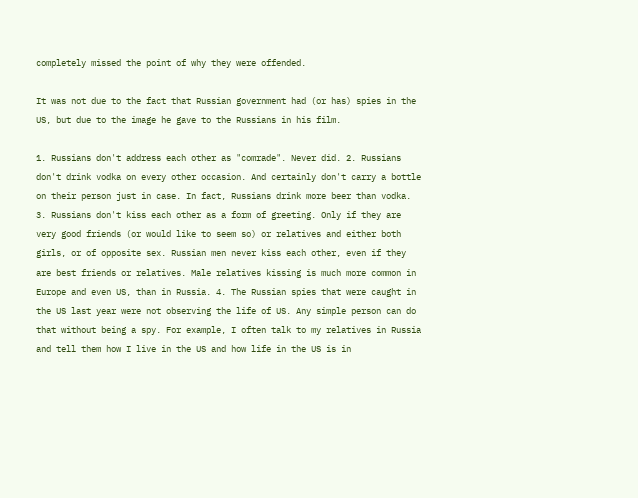completely missed the point of why they were offended.

It was not due to the fact that Russian government had (or has) spies in the US, but due to the image he gave to the Russians in his film.

1. Russians don't address each other as "comrade". Never did. 2. Russians don't drink vodka on every other occasion. And certainly don't carry a bottle on their person just in case. In fact, Russians drink more beer than vodka. 3. Russians don't kiss each other as a form of greeting. Only if they are very good friends (or would like to seem so) or relatives and either both girls, or of opposite sex. Russian men never kiss each other, even if they are best friends or relatives. Male relatives kissing is much more common in Europe and even US, than in Russia. 4. The Russian spies that were caught in the US last year were not observing the life of US. Any simple person can do that without being a spy. For example, I often talk to my relatives in Russia and tell them how I live in the US and how life in the US is in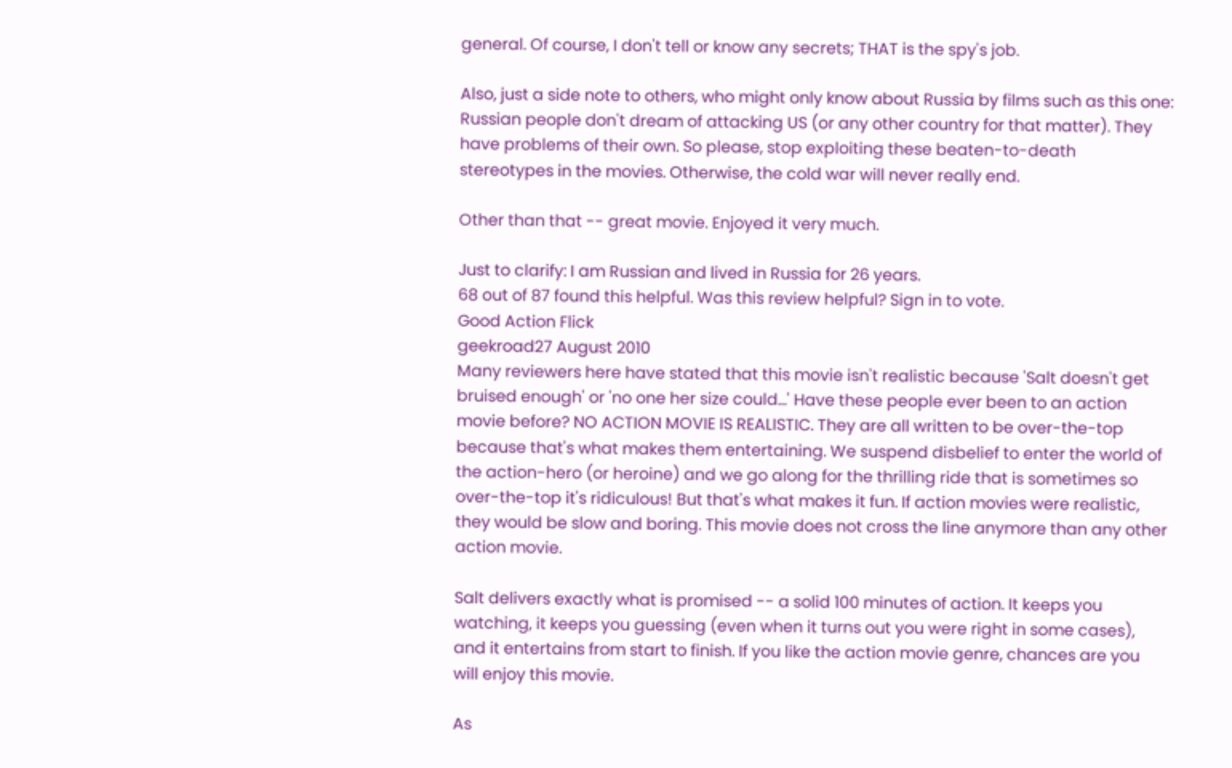general. Of course, I don't tell or know any secrets; THAT is the spy's job.

Also, just a side note to others, who might only know about Russia by films such as this one: Russian people don't dream of attacking US (or any other country for that matter). They have problems of their own. So please, stop exploiting these beaten-to-death stereotypes in the movies. Otherwise, the cold war will never really end.

Other than that -- great movie. Enjoyed it very much.

Just to clarify: I am Russian and lived in Russia for 26 years.
68 out of 87 found this helpful. Was this review helpful? Sign in to vote.
Good Action Flick
geekroad27 August 2010
Many reviewers here have stated that this movie isn't realistic because 'Salt doesn't get bruised enough' or 'no one her size could...' Have these people ever been to an action movie before? NO ACTION MOVIE IS REALISTIC. They are all written to be over-the-top because that's what makes them entertaining. We suspend disbelief to enter the world of the action-hero (or heroine) and we go along for the thrilling ride that is sometimes so over-the-top it's ridiculous! But that's what makes it fun. If action movies were realistic, they would be slow and boring. This movie does not cross the line anymore than any other action movie.

Salt delivers exactly what is promised -- a solid 100 minutes of action. It keeps you watching, it keeps you guessing (even when it turns out you were right in some cases), and it entertains from start to finish. If you like the action movie genre, chances are you will enjoy this movie.

As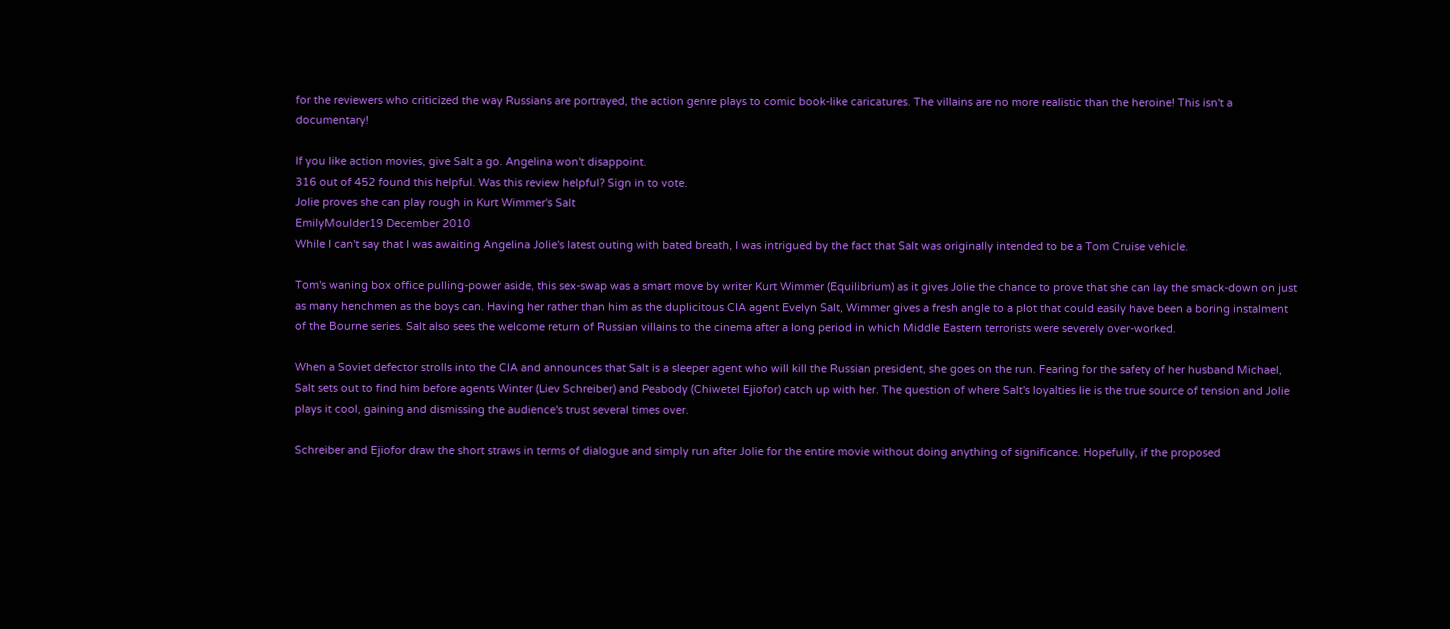for the reviewers who criticized the way Russians are portrayed, the action genre plays to comic book-like caricatures. The villains are no more realistic than the heroine! This isn't a documentary!

If you like action movies, give Salt a go. Angelina won't disappoint.
316 out of 452 found this helpful. Was this review helpful? Sign in to vote.
Jolie proves she can play rough in Kurt Wimmer's Salt
EmilyMoulder19 December 2010
While I can't say that I was awaiting Angelina Jolie's latest outing with bated breath, I was intrigued by the fact that Salt was originally intended to be a Tom Cruise vehicle.

Tom's waning box office pulling-power aside, this sex-swap was a smart move by writer Kurt Wimmer (Equilibrium) as it gives Jolie the chance to prove that she can lay the smack-down on just as many henchmen as the boys can. Having her rather than him as the duplicitous CIA agent Evelyn Salt, Wimmer gives a fresh angle to a plot that could easily have been a boring instalment of the Bourne series. Salt also sees the welcome return of Russian villains to the cinema after a long period in which Middle Eastern terrorists were severely over-worked.

When a Soviet defector strolls into the CIA and announces that Salt is a sleeper agent who will kill the Russian president, she goes on the run. Fearing for the safety of her husband Michael, Salt sets out to find him before agents Winter (Liev Schreiber) and Peabody (Chiwetel Ejiofor) catch up with her. The question of where Salt's loyalties lie is the true source of tension and Jolie plays it cool, gaining and dismissing the audience's trust several times over.

Schreiber and Ejiofor draw the short straws in terms of dialogue and simply run after Jolie for the entire movie without doing anything of significance. Hopefully, if the proposed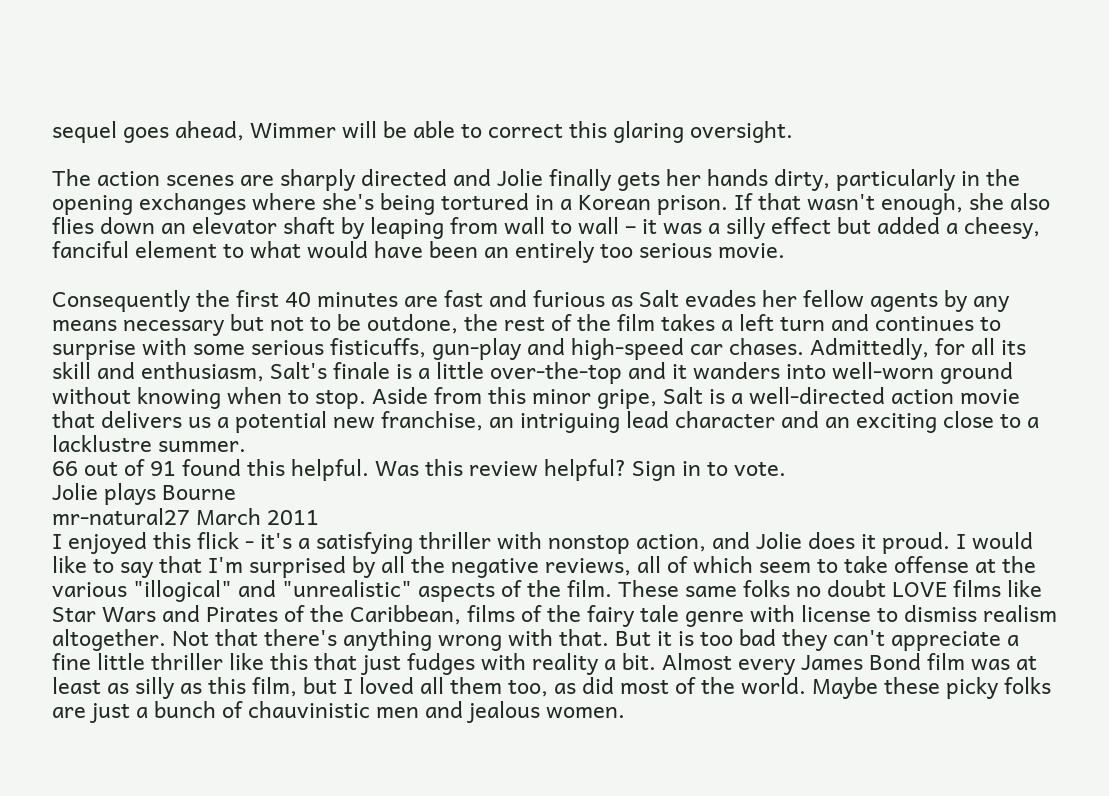sequel goes ahead, Wimmer will be able to correct this glaring oversight.

The action scenes are sharply directed and Jolie finally gets her hands dirty, particularly in the opening exchanges where she's being tortured in a Korean prison. If that wasn't enough, she also flies down an elevator shaft by leaping from wall to wall – it was a silly effect but added a cheesy, fanciful element to what would have been an entirely too serious movie.

Consequently the first 40 minutes are fast and furious as Salt evades her fellow agents by any means necessary but not to be outdone, the rest of the film takes a left turn and continues to surprise with some serious fisticuffs, gun-play and high-speed car chases. Admittedly, for all its skill and enthusiasm, Salt's finale is a little over-the-top and it wanders into well-worn ground without knowing when to stop. Aside from this minor gripe, Salt is a well-directed action movie that delivers us a potential new franchise, an intriguing lead character and an exciting close to a lacklustre summer.
66 out of 91 found this helpful. Was this review helpful? Sign in to vote.
Jolie plays Bourne
mr-natural27 March 2011
I enjoyed this flick - it's a satisfying thriller with nonstop action, and Jolie does it proud. I would like to say that I'm surprised by all the negative reviews, all of which seem to take offense at the various "illogical" and "unrealistic" aspects of the film. These same folks no doubt LOVE films like Star Wars and Pirates of the Caribbean, films of the fairy tale genre with license to dismiss realism altogether. Not that there's anything wrong with that. But it is too bad they can't appreciate a fine little thriller like this that just fudges with reality a bit. Almost every James Bond film was at least as silly as this film, but I loved all them too, as did most of the world. Maybe these picky folks are just a bunch of chauvinistic men and jealous women.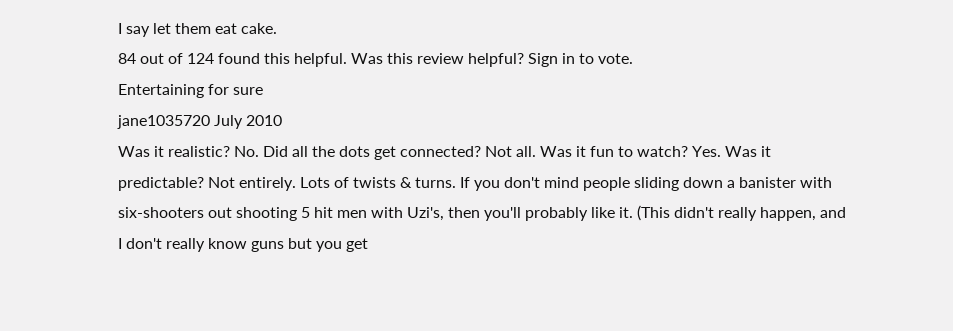I say let them eat cake.
84 out of 124 found this helpful. Was this review helpful? Sign in to vote.
Entertaining for sure
jane1035720 July 2010
Was it realistic? No. Did all the dots get connected? Not all. Was it fun to watch? Yes. Was it predictable? Not entirely. Lots of twists & turns. If you don't mind people sliding down a banister with six-shooters out shooting 5 hit men with Uzi's, then you'll probably like it. (This didn't really happen, and I don't really know guns but you get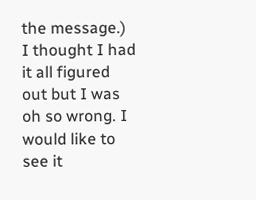the message.) I thought I had it all figured out but I was oh so wrong. I would like to see it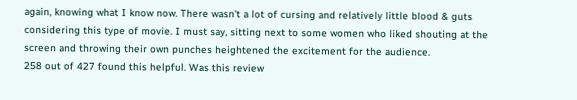again, knowing what I know now. There wasn't a lot of cursing and relatively little blood & guts considering this type of movie. I must say, sitting next to some women who liked shouting at the screen and throwing their own punches heightened the excitement for the audience.
258 out of 427 found this helpful. Was this review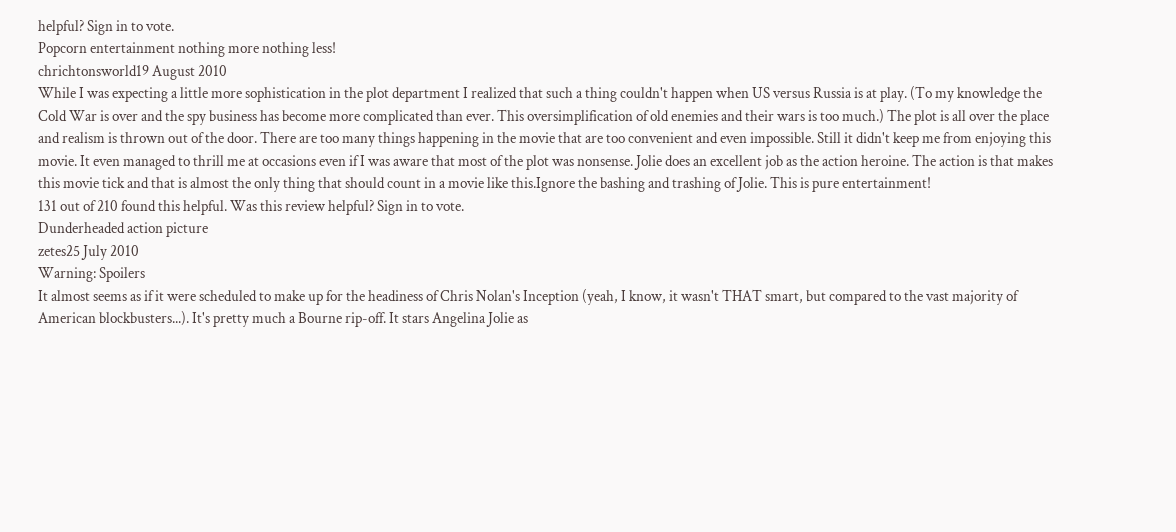helpful? Sign in to vote.
Popcorn entertainment nothing more nothing less!
chrichtonsworld19 August 2010
While I was expecting a little more sophistication in the plot department I realized that such a thing couldn't happen when US versus Russia is at play. (To my knowledge the Cold War is over and the spy business has become more complicated than ever. This oversimplification of old enemies and their wars is too much.) The plot is all over the place and realism is thrown out of the door. There are too many things happening in the movie that are too convenient and even impossible. Still it didn't keep me from enjoying this movie. It even managed to thrill me at occasions even if I was aware that most of the plot was nonsense. Jolie does an excellent job as the action heroine. The action is that makes this movie tick and that is almost the only thing that should count in a movie like this.Ignore the bashing and trashing of Jolie. This is pure entertainment!
131 out of 210 found this helpful. Was this review helpful? Sign in to vote.
Dunderheaded action picture
zetes25 July 2010
Warning: Spoilers
It almost seems as if it were scheduled to make up for the headiness of Chris Nolan's Inception (yeah, I know, it wasn't THAT smart, but compared to the vast majority of American blockbusters...). It's pretty much a Bourne rip-off. It stars Angelina Jolie as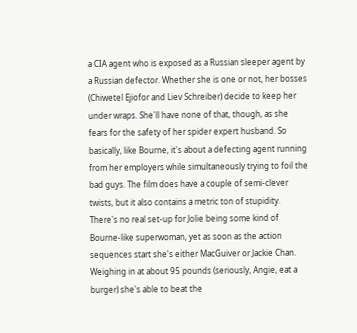a CIA agent who is exposed as a Russian sleeper agent by a Russian defector. Whether she is one or not, her bosses (Chiwetel Ejiofor and Liev Schreiber) decide to keep her under wraps. She'll have none of that, though, as she fears for the safety of her spider expert husband. So basically, like Bourne, it's about a defecting agent running from her employers while simultaneously trying to foil the bad guys. The film does have a couple of semi-clever twists, but it also contains a metric ton of stupidity. There's no real set-up for Jolie being some kind of Bourne-like superwoman, yet as soon as the action sequences start she's either MacGuiver or Jackie Chan. Weighing in at about 95 pounds (seriously, Angie, eat a burger) she's able to beat the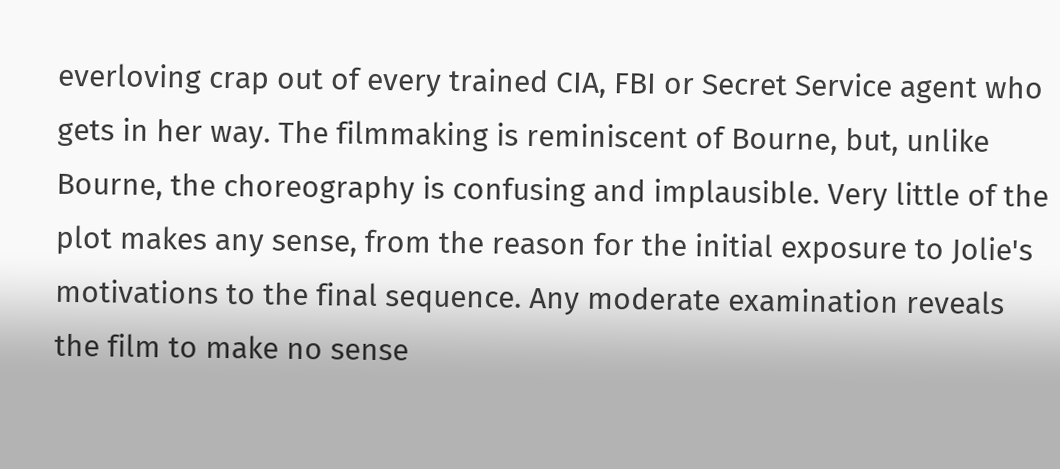everloving crap out of every trained CIA, FBI or Secret Service agent who gets in her way. The filmmaking is reminiscent of Bourne, but, unlike Bourne, the choreography is confusing and implausible. Very little of the plot makes any sense, from the reason for the initial exposure to Jolie's motivations to the final sequence. Any moderate examination reveals the film to make no sense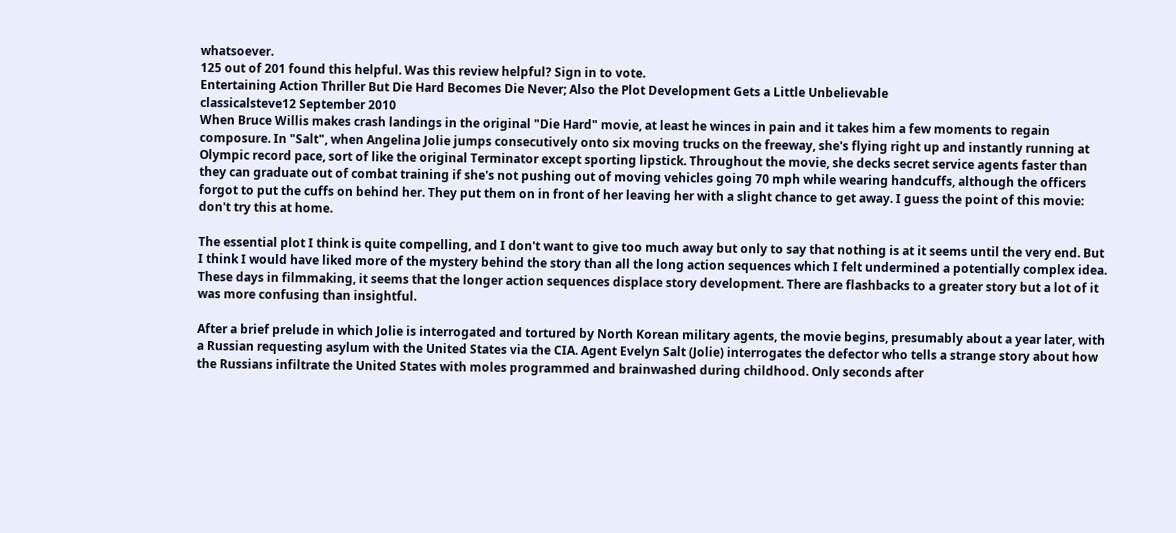whatsoever.
125 out of 201 found this helpful. Was this review helpful? Sign in to vote.
Entertaining Action Thriller But Die Hard Becomes Die Never; Also the Plot Development Gets a Little Unbelievable
classicalsteve12 September 2010
When Bruce Willis makes crash landings in the original "Die Hard" movie, at least he winces in pain and it takes him a few moments to regain composure. In "Salt", when Angelina Jolie jumps consecutively onto six moving trucks on the freeway, she's flying right up and instantly running at Olympic record pace, sort of like the original Terminator except sporting lipstick. Throughout the movie, she decks secret service agents faster than they can graduate out of combat training if she's not pushing out of moving vehicles going 70 mph while wearing handcuffs, although the officers forgot to put the cuffs on behind her. They put them on in front of her leaving her with a slight chance to get away. I guess the point of this movie: don't try this at home.

The essential plot I think is quite compelling, and I don't want to give too much away but only to say that nothing is at it seems until the very end. But I think I would have liked more of the mystery behind the story than all the long action sequences which I felt undermined a potentially complex idea. These days in filmmaking, it seems that the longer action sequences displace story development. There are flashbacks to a greater story but a lot of it was more confusing than insightful.

After a brief prelude in which Jolie is interrogated and tortured by North Korean military agents, the movie begins, presumably about a year later, with a Russian requesting asylum with the United States via the CIA. Agent Evelyn Salt (Jolie) interrogates the defector who tells a strange story about how the Russians infiltrate the United States with moles programmed and brainwashed during childhood. Only seconds after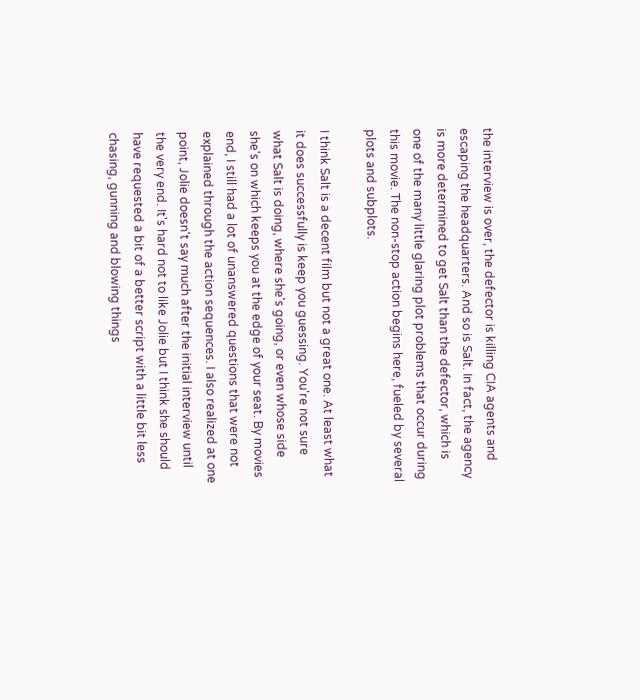the interview is over, the defector is killing CIA agents and escaping the headquarters. And so is Salt. In fact, the agency is more determined to get Salt than the defector, which is one of the many little glaring plot problems that occur during this movie. The non-stop action begins here, fueled by several plots and subplots.

I think Salt is a decent film but not a great one. At least what it does successfully is keep you guessing. You're not sure what Salt is doing, where she's going, or even whose side she's on which keeps you at the edge of your seat. By movies end, I still had a lot of unanswered questions that were not explained through the action sequences. I also realized at one point, Jolie doesn't say much after the initial interview until the very end. It's hard not to like Jolie but I think she should have requested a bit of a better script with a little bit less chasing, gunning and blowing things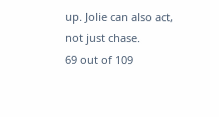up. Jolie can also act, not just chase.
69 out of 109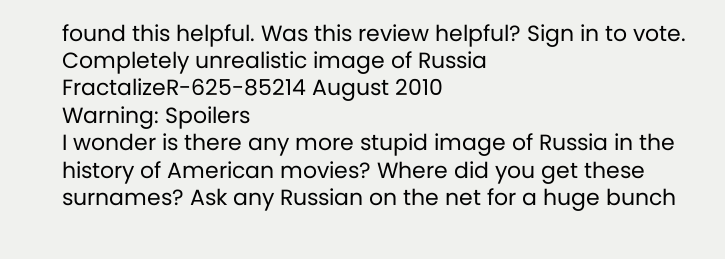found this helpful. Was this review helpful? Sign in to vote.
Completely unrealistic image of Russia
FractalizeR-625-85214 August 2010
Warning: Spoilers
I wonder is there any more stupid image of Russia in the history of American movies? Where did you get these surnames? Ask any Russian on the net for a huge bunch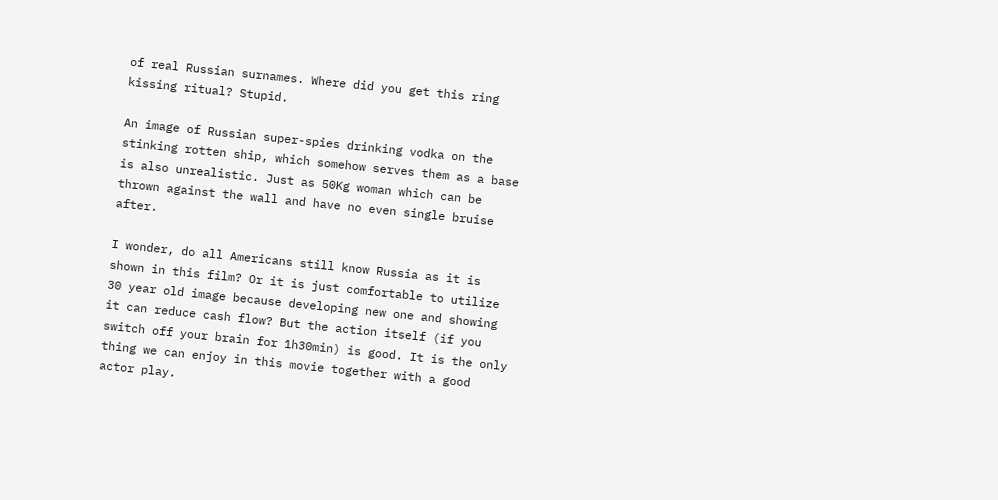of real Russian surnames. Where did you get this ring kissing ritual? Stupid.

An image of Russian super-spies drinking vodka on the stinking rotten ship, which somehow serves them as a base is also unrealistic. Just as 50Kg woman which can be thrown against the wall and have no even single bruise after.

I wonder, do all Americans still know Russia as it is shown in this film? Or it is just comfortable to utilize 30 year old image because developing new one and showing it can reduce cash flow? But the action itself (if you switch off your brain for 1h30min) is good. It is the only thing we can enjoy in this movie together with a good actor play.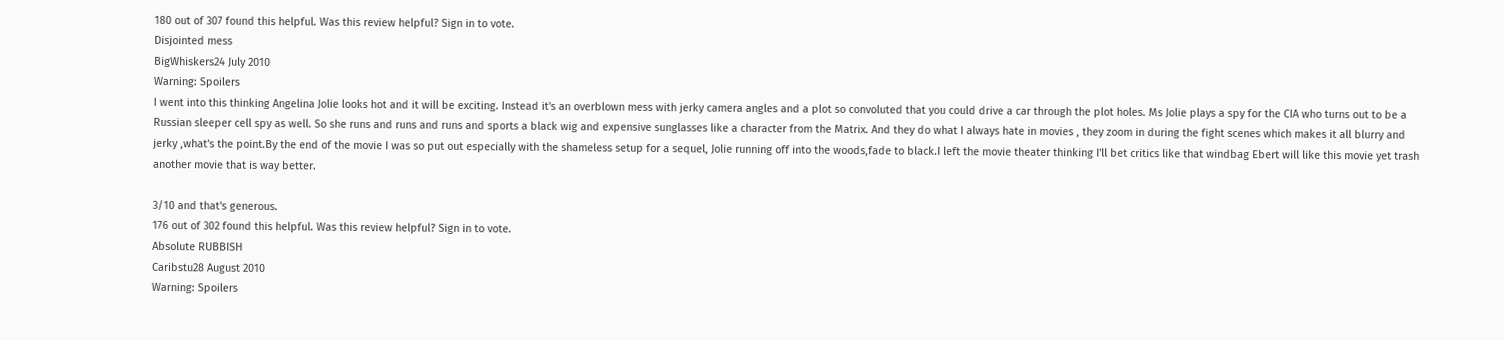180 out of 307 found this helpful. Was this review helpful? Sign in to vote.
Disjointed mess
BigWhiskers24 July 2010
Warning: Spoilers
I went into this thinking Angelina Jolie looks hot and it will be exciting. Instead it's an overblown mess with jerky camera angles and a plot so convoluted that you could drive a car through the plot holes. Ms Jolie plays a spy for the CIA who turns out to be a Russian sleeper cell spy as well. So she runs and runs and runs and sports a black wig and expensive sunglasses like a character from the Matrix. And they do what I always hate in movies , they zoom in during the fight scenes which makes it all blurry and jerky ,what's the point.By the end of the movie I was so put out especially with the shameless setup for a sequel, Jolie running off into the woods,fade to black.I left the movie theater thinking I'll bet critics like that windbag Ebert will like this movie yet trash another movie that is way better.

3/10 and that's generous.
176 out of 302 found this helpful. Was this review helpful? Sign in to vote.
Absolute RUBBISH
Caribstu28 August 2010
Warning: Spoilers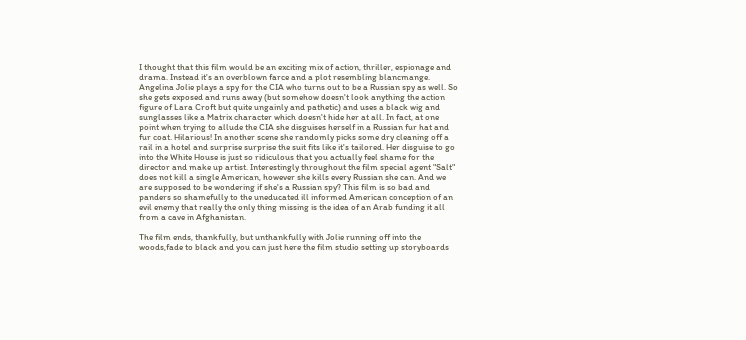I thought that this film would be an exciting mix of action, thriller, espionage and drama. Instead it's an overblown farce and a plot resembling blancmange. Angelina Jolie plays a spy for the CIA who turns out to be a Russian spy as well. So she gets exposed and runs away (but somehow doesn't look anything the action figure of Lara Croft but quite ungainly and pathetic) and uses a black wig and sunglasses like a Matrix character which doesn't hide her at all. In fact, at one point when trying to allude the CIA she disguises herself in a Russian fur hat and fur coat. Hilarious! In another scene she randomly picks some dry cleaning off a rail in a hotel and surprise surprise the suit fits like it's tailored. Her disguise to go into the White House is just so ridiculous that you actually feel shame for the director and make up artist. Interestingly throughout the film special agent "Salt" does not kill a single American, however she kills every Russian she can. And we are supposed to be wondering if she's a Russian spy? This film is so bad and panders so shamefully to the uneducated ill informed American conception of an evil enemy that really the only thing missing is the idea of an Arab funding it all from a cave in Afghanistan.

The film ends, thankfully, but unthankfully with Jolie running off into the woods,fade to black and you can just here the film studio setting up storyboards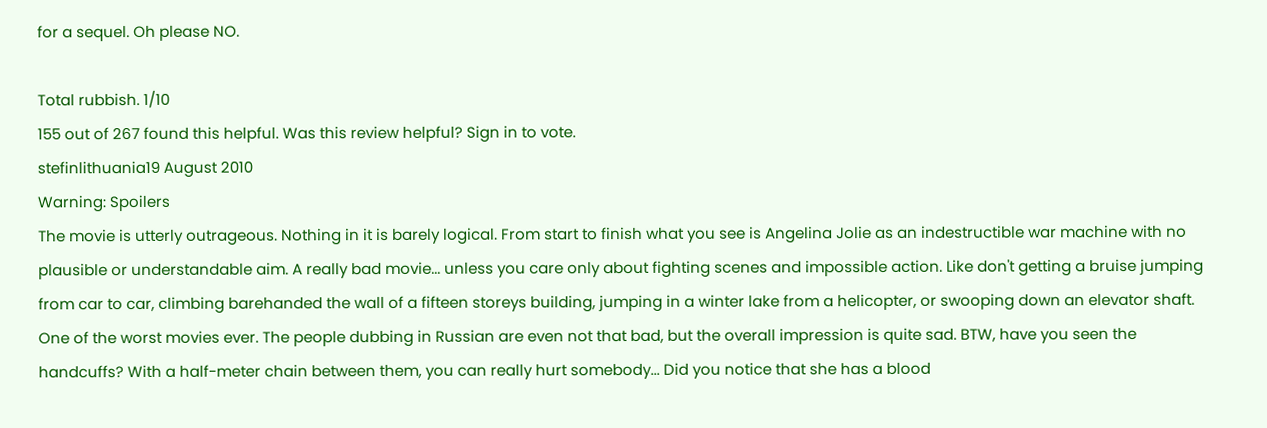for a sequel. Oh please NO.

Total rubbish. 1/10
155 out of 267 found this helpful. Was this review helpful? Sign in to vote.
stefinlithuania19 August 2010
Warning: Spoilers
The movie is utterly outrageous. Nothing in it is barely logical. From start to finish what you see is Angelina Jolie as an indestructible war machine with no plausible or understandable aim. A really bad movie... unless you care only about fighting scenes and impossible action. Like don't getting a bruise jumping from car to car, climbing barehanded the wall of a fifteen storeys building, jumping in a winter lake from a helicopter, or swooping down an elevator shaft. One of the worst movies ever. The people dubbing in Russian are even not that bad, but the overall impression is quite sad. BTW, have you seen the handcuffs? With a half-meter chain between them, you can really hurt somebody... Did you notice that she has a blood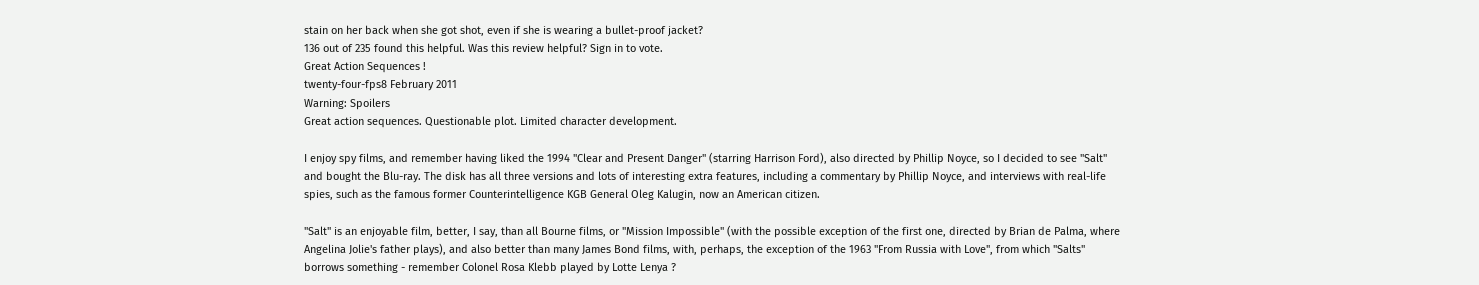stain on her back when she got shot, even if she is wearing a bullet-proof jacket?
136 out of 235 found this helpful. Was this review helpful? Sign in to vote.
Great Action Sequences !
twenty-four-fps8 February 2011
Warning: Spoilers
Great action sequences. Questionable plot. Limited character development.

I enjoy spy films, and remember having liked the 1994 "Clear and Present Danger" (starring Harrison Ford), also directed by Phillip Noyce, so I decided to see "Salt" and bought the Blu-ray. The disk has all three versions and lots of interesting extra features, including a commentary by Phillip Noyce, and interviews with real-life spies, such as the famous former Counterintelligence KGB General Oleg Kalugin, now an American citizen.

"Salt" is an enjoyable film, better, I say, than all Bourne films, or "Mission Impossible" (with the possible exception of the first one, directed by Brian de Palma, where Angelina Jolie's father plays), and also better than many James Bond films, with, perhaps, the exception of the 1963 "From Russia with Love", from which "Salts" borrows something - remember Colonel Rosa Klebb played by Lotte Lenya ?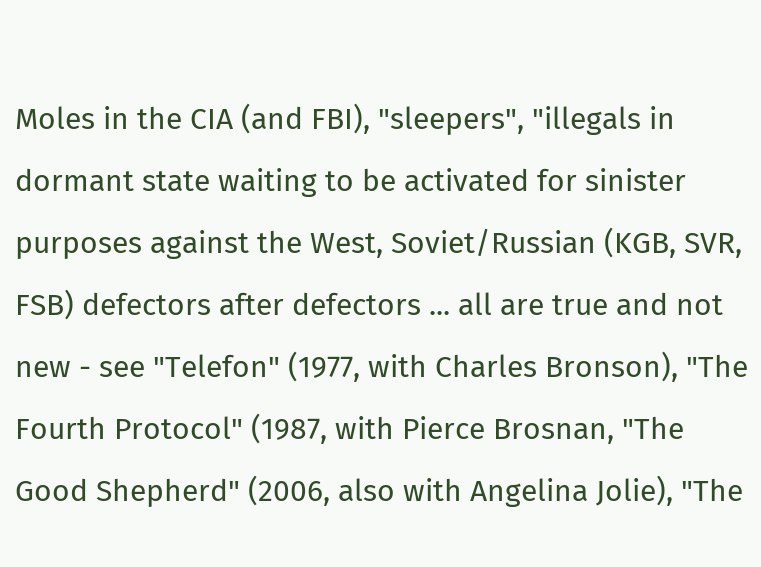Moles in the CIA (and FBI), "sleepers", "illegals in dormant state waiting to be activated for sinister purposes against the West, Soviet/Russian (KGB, SVR, FSB) defectors after defectors ... all are true and not new - see "Telefon" (1977, with Charles Bronson), "The Fourth Protocol" (1987, with Pierce Brosnan, "The Good Shepherd" (2006, also with Angelina Jolie), "The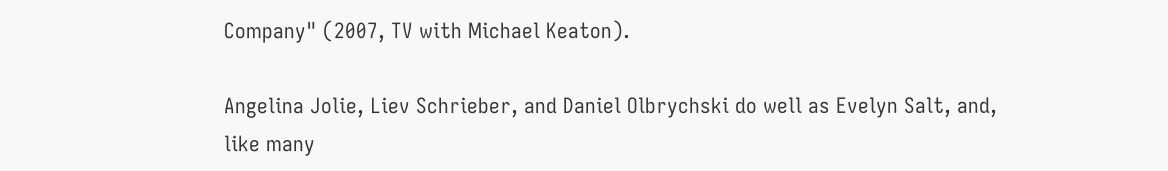Company" (2007, TV with Michael Keaton).

Angelina Jolie, Liev Schrieber, and Daniel Olbrychski do well as Evelyn Salt, and, like many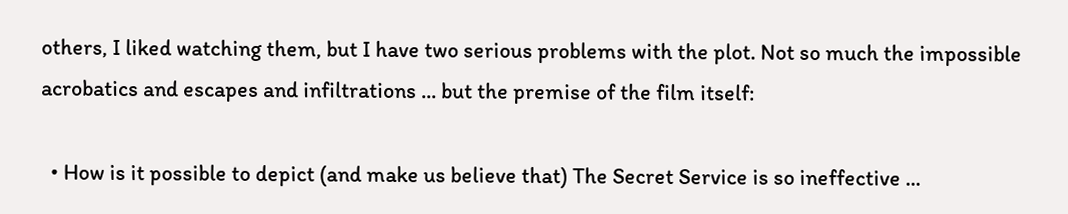others, I liked watching them, but I have two serious problems with the plot. Not so much the impossible acrobatics and escapes and infiltrations ... but the premise of the film itself:

  • How is it possible to depict (and make us believe that) The Secret Service is so ineffective ...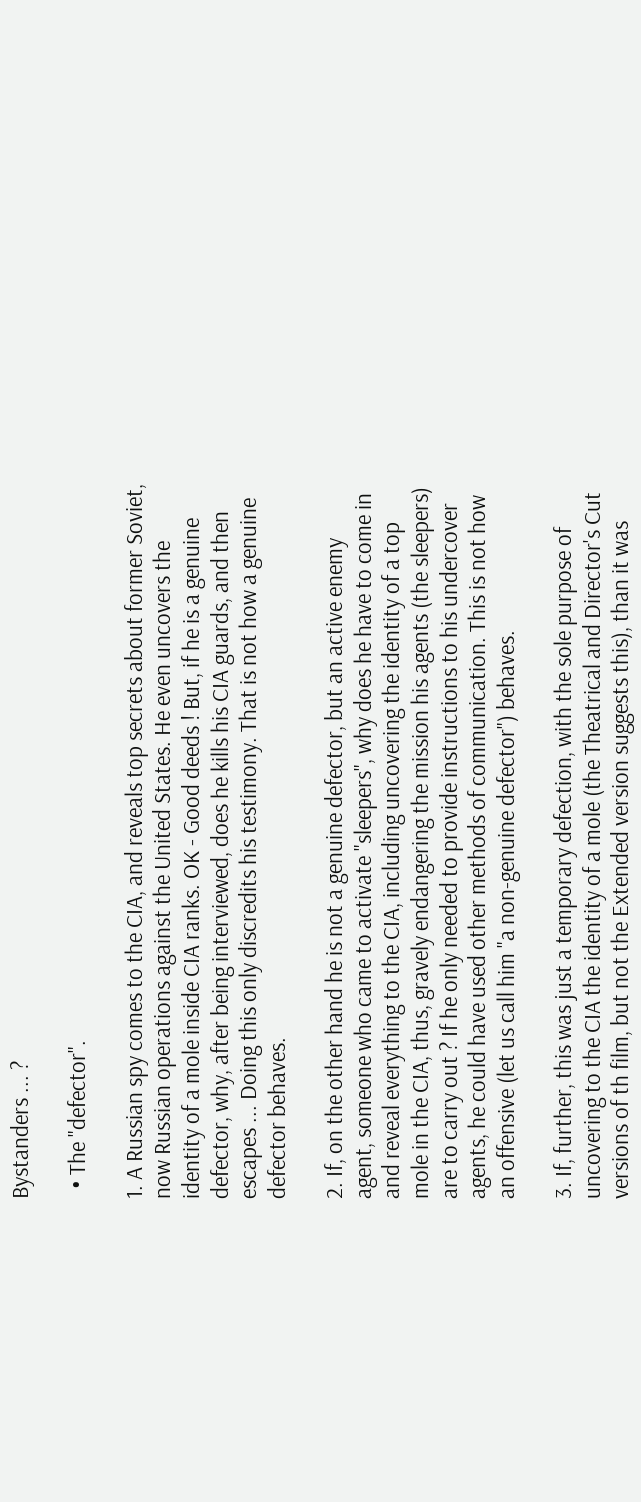Bystanders ... ?

  • The "defector".

1. A Russian spy comes to the CIA, and reveals top secrets about former Soviet, now Russian operations against the United States. He even uncovers the identity of a mole inside CIA ranks. OK - Good deeds ! But, if he is a genuine defector, why, after being interviewed, does he kills his CIA guards, and then escapes ... Doing this only discredits his testimony. That is not how a genuine defector behaves.

2. If, on the other hand he is not a genuine defector, but an active enemy agent, someone who came to activate "sleepers", why does he have to come in and reveal everything to the CIA, including uncovering the identity of a top mole in the CIA, thus, gravely endangering the mission his agents (the sleepers) are to carry out ? If he only needed to provide instructions to his undercover agents, he could have used other methods of communication. This is not how an offensive (let us call him "a non-genuine defector") behaves.

3. If, further, this was just a temporary defection, with the sole purpose of uncovering to the CIA the identity of a mole (the Theatrical and Director's Cut versions of th film, but not the Extended version suggests this), than it was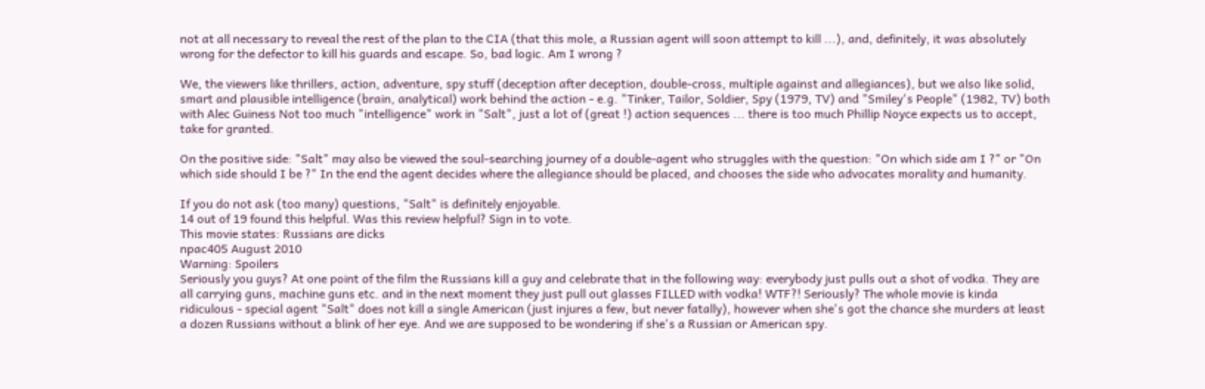not at all necessary to reveal the rest of the plan to the CIA (that this mole, a Russian agent will soon attempt to kill ...), and, definitely, it was absolutely wrong for the defector to kill his guards and escape. So, bad logic. Am I wrong ?

We, the viewers like thrillers, action, adventure, spy stuff (deception after deception, double-cross, multiple against and allegiances), but we also like solid, smart and plausible intelligence (brain, analytical) work behind the action - e.g. "Tinker, Tailor, Soldier, Spy (1979, TV) and "Smiley's People" (1982, TV) both with Alec Guiness Not too much "intelligence" work in "Salt", just a lot of (great !) action sequences ... there is too much Phillip Noyce expects us to accept, take for granted.

On the positive side: "Salt" may also be viewed the soul-searching journey of a double-agent who struggles with the question: "On which side am I ?" or "On which side should I be ?" In the end the agent decides where the allegiance should be placed, and chooses the side who advocates morality and humanity.

If you do not ask (too many) questions, "Salt" is definitely enjoyable.
14 out of 19 found this helpful. Was this review helpful? Sign in to vote.
This movie states: Russians are dicks
npac405 August 2010
Warning: Spoilers
Seriously you guys? At one point of the film the Russians kill a guy and celebrate that in the following way: everybody just pulls out a shot of vodka. They are all carrying guns, machine guns etc. and in the next moment they just pull out glasses FILLED with vodka! WTF?! Seriously? The whole movie is kinda ridiculous - special agent "Salt" does not kill a single American (just injures a few, but never fatally), however when she's got the chance she murders at least a dozen Russians without a blink of her eye. And we are supposed to be wondering if she's a Russian or American spy.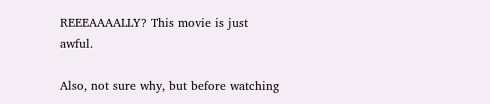REEEAAAALLY? This movie is just awful.

Also, not sure why, but before watching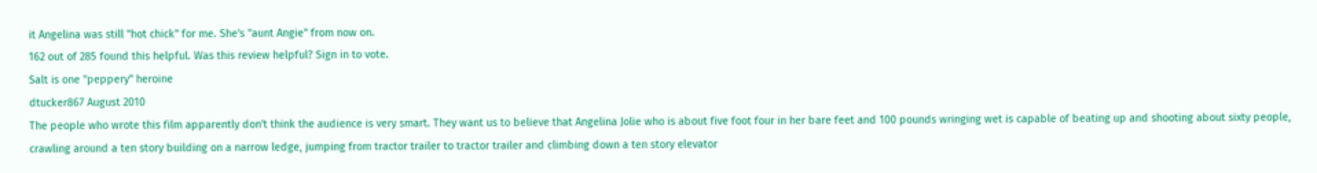it Angelina was still "hot chick" for me. She's "aunt Angie" from now on.
162 out of 285 found this helpful. Was this review helpful? Sign in to vote.
Salt is one "peppery" heroine
dtucker867 August 2010
The people who wrote this film apparently don't think the audience is very smart. They want us to believe that Angelina Jolie who is about five foot four in her bare feet and 100 pounds wringing wet is capable of beating up and shooting about sixty people, crawling around a ten story building on a narrow ledge, jumping from tractor trailer to tractor trailer and climbing down a ten story elevator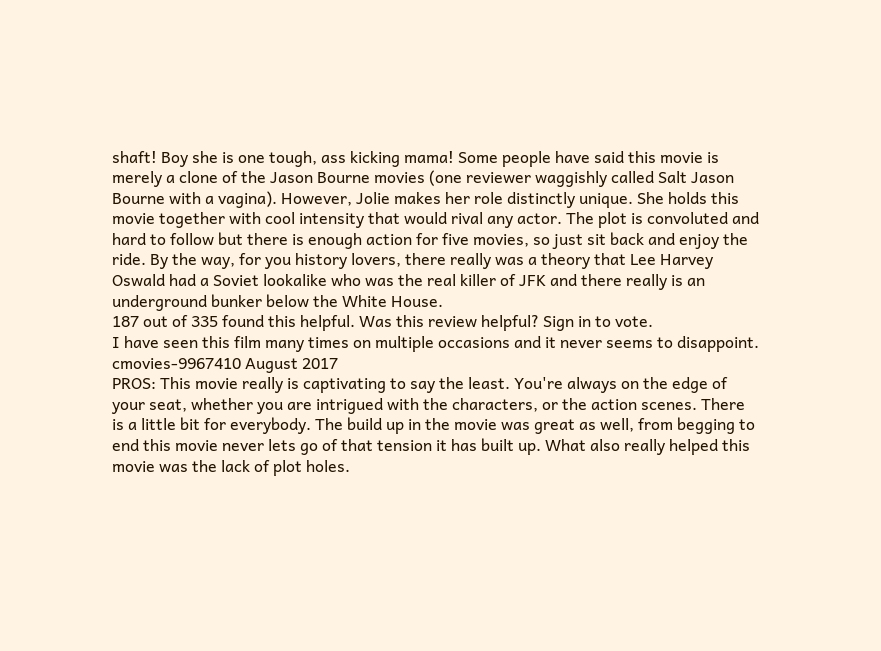shaft! Boy she is one tough, ass kicking mama! Some people have said this movie is merely a clone of the Jason Bourne movies (one reviewer waggishly called Salt Jason Bourne with a vagina). However, Jolie makes her role distinctly unique. She holds this movie together with cool intensity that would rival any actor. The plot is convoluted and hard to follow but there is enough action for five movies, so just sit back and enjoy the ride. By the way, for you history lovers, there really was a theory that Lee Harvey Oswald had a Soviet lookalike who was the real killer of JFK and there really is an underground bunker below the White House.
187 out of 335 found this helpful. Was this review helpful? Sign in to vote.
I have seen this film many times on multiple occasions and it never seems to disappoint.
cmovies-9967410 August 2017
PROS: This movie really is captivating to say the least. You're always on the edge of your seat, whether you are intrigued with the characters, or the action scenes. There is a little bit for everybody. The build up in the movie was great as well, from begging to end this movie never lets go of that tension it has built up. What also really helped this movie was the lack of plot holes.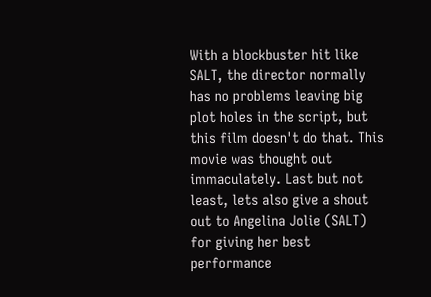With a blockbuster hit like SALT, the director normally has no problems leaving big plot holes in the script, but this film doesn't do that. This movie was thought out immaculately. Last but not least, lets also give a shout out to Angelina Jolie (SALT) for giving her best performance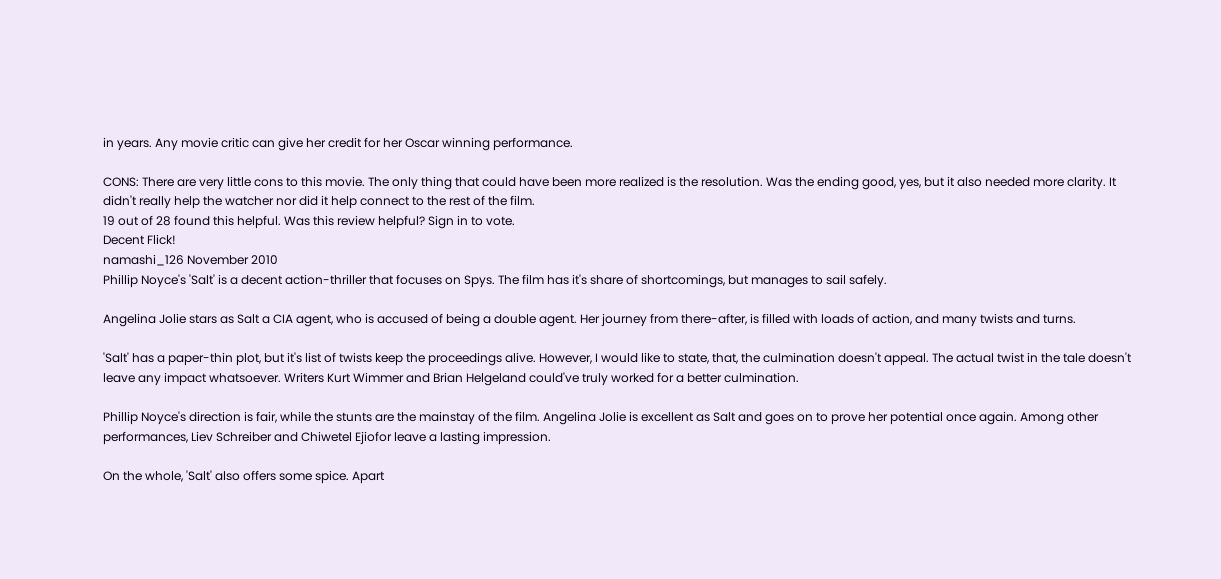in years. Any movie critic can give her credit for her Oscar winning performance.

CONS: There are very little cons to this movie. The only thing that could have been more realized is the resolution. Was the ending good, yes, but it also needed more clarity. It didn't really help the watcher nor did it help connect to the rest of the film.
19 out of 28 found this helpful. Was this review helpful? Sign in to vote.
Decent Flick!
namashi_126 November 2010
Phillip Noyce's 'Salt' is a decent action-thriller that focuses on Spys. The film has it's share of shortcomings, but manages to sail safely.

Angelina Jolie stars as Salt a CIA agent, who is accused of being a double agent. Her journey from there-after, is filled with loads of action, and many twists and turns.

'Salt' has a paper-thin plot, but it's list of twists keep the proceedings alive. However, I would like to state, that, the culmination doesn't appeal. The actual twist in the tale doesn't leave any impact whatsoever. Writers Kurt Wimmer and Brian Helgeland could've truly worked for a better culmination.

Phillip Noyce's direction is fair, while the stunts are the mainstay of the film. Angelina Jolie is excellent as Salt and goes on to prove her potential once again. Among other performances, Liev Schreiber and Chiwetel Ejiofor leave a lasting impression.

On the whole, 'Salt' also offers some spice. Apart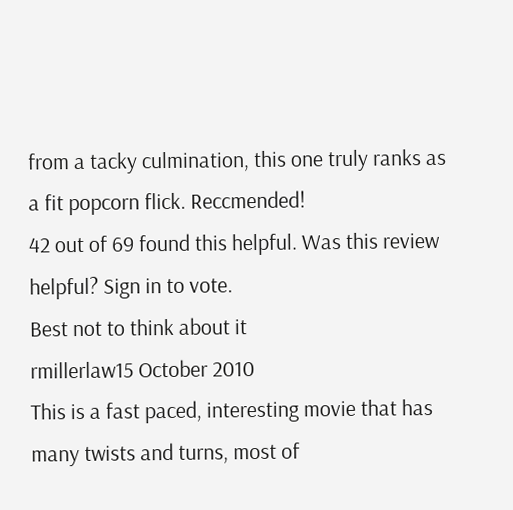from a tacky culmination, this one truly ranks as a fit popcorn flick. Reccmended!
42 out of 69 found this helpful. Was this review helpful? Sign in to vote.
Best not to think about it
rmillerlaw15 October 2010
This is a fast paced, interesting movie that has many twists and turns, most of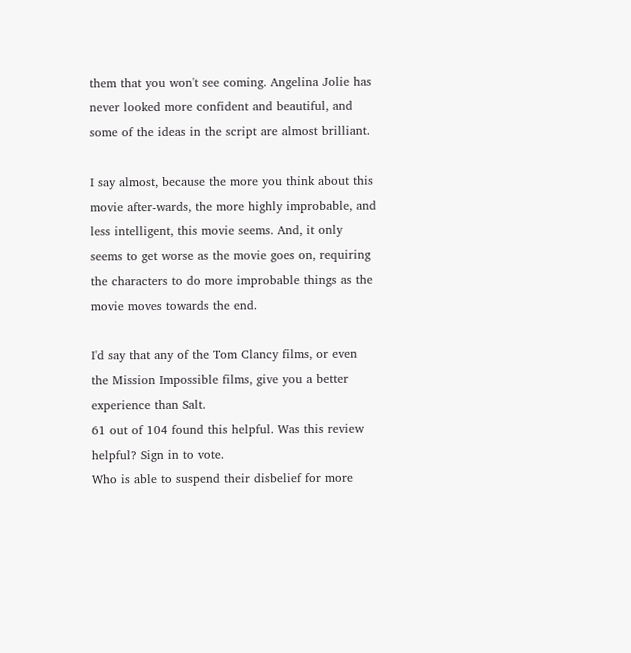them that you won't see coming. Angelina Jolie has never looked more confident and beautiful, and some of the ideas in the script are almost brilliant.

I say almost, because the more you think about this movie after-wards, the more highly improbable, and less intelligent, this movie seems. And, it only seems to get worse as the movie goes on, requiring the characters to do more improbable things as the movie moves towards the end.

I'd say that any of the Tom Clancy films, or even the Mission Impossible films, give you a better experience than Salt.
61 out of 104 found this helpful. Was this review helpful? Sign in to vote.
Who is able to suspend their disbelief for more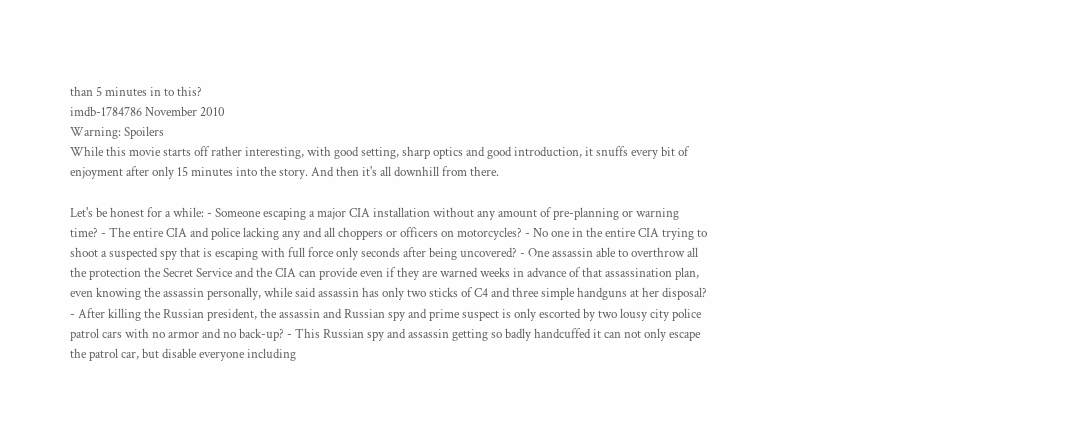than 5 minutes in to this?
imdb-1784786 November 2010
Warning: Spoilers
While this movie starts off rather interesting, with good setting, sharp optics and good introduction, it snuffs every bit of enjoyment after only 15 minutes into the story. And then it's all downhill from there.

Let's be honest for a while: - Someone escaping a major CIA installation without any amount of pre-planning or warning time? - The entire CIA and police lacking any and all choppers or officers on motorcycles? - No one in the entire CIA trying to shoot a suspected spy that is escaping with full force only seconds after being uncovered? - One assassin able to overthrow all the protection the Secret Service and the CIA can provide even if they are warned weeks in advance of that assassination plan, even knowing the assassin personally, while said assassin has only two sticks of C4 and three simple handguns at her disposal? - After killing the Russian president, the assassin and Russian spy and prime suspect is only escorted by two lousy city police patrol cars with no armor and no back-up? - This Russian spy and assassin getting so badly handcuffed it can not only escape the patrol car, but disable everyone including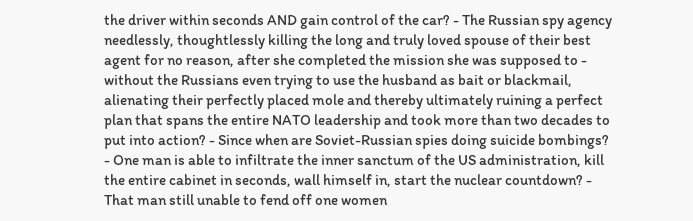the driver within seconds AND gain control of the car? - The Russian spy agency needlessly, thoughtlessly killing the long and truly loved spouse of their best agent for no reason, after she completed the mission she was supposed to - without the Russians even trying to use the husband as bait or blackmail, alienating their perfectly placed mole and thereby ultimately ruining a perfect plan that spans the entire NATO leadership and took more than two decades to put into action? - Since when are Soviet-Russian spies doing suicide bombings? - One man is able to infiltrate the inner sanctum of the US administration, kill the entire cabinet in seconds, wall himself in, start the nuclear countdown? - That man still unable to fend off one women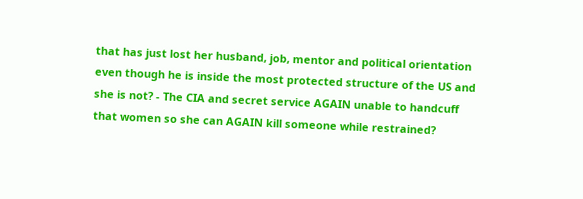that has just lost her husband, job, mentor and political orientation even though he is inside the most protected structure of the US and she is not? - The CIA and secret service AGAIN unable to handcuff that women so she can AGAIN kill someone while restrained?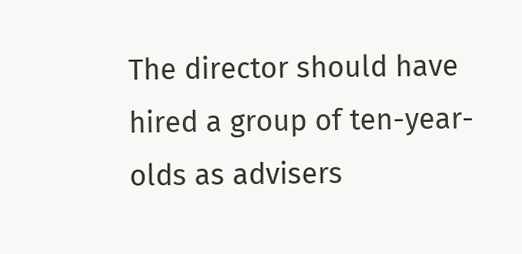The director should have hired a group of ten-year-olds as advisers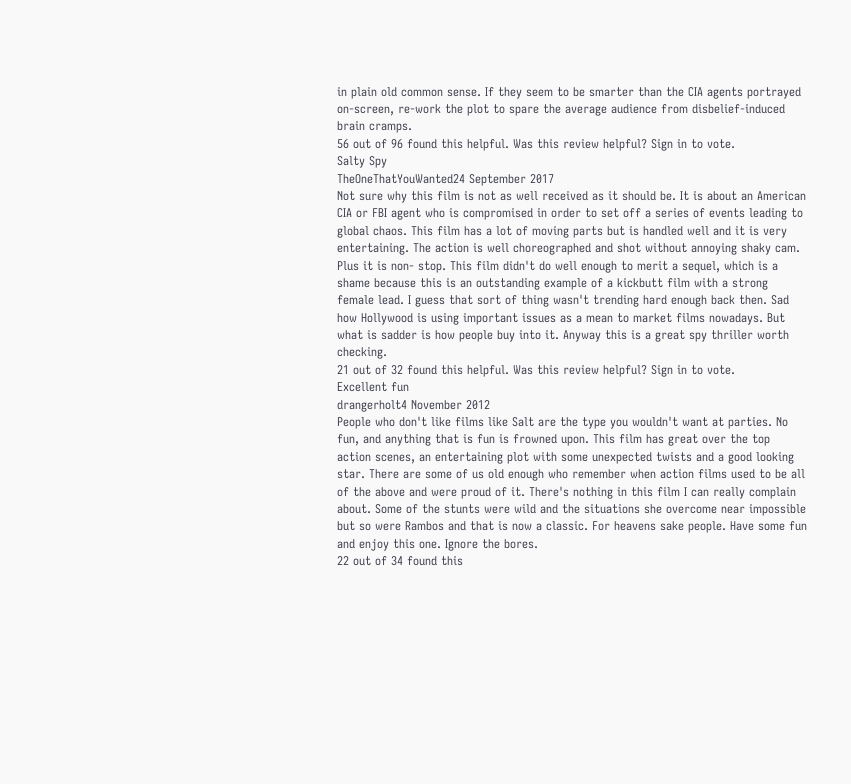in plain old common sense. If they seem to be smarter than the CIA agents portrayed on-screen, re-work the plot to spare the average audience from disbelief-induced brain cramps.
56 out of 96 found this helpful. Was this review helpful? Sign in to vote.
Salty Spy
TheOneThatYouWanted24 September 2017
Not sure why this film is not as well received as it should be. It is about an American CIA or FBI agent who is compromised in order to set off a series of events leading to global chaos. This film has a lot of moving parts but is handled well and it is very entertaining. The action is well choreographed and shot without annoying shaky cam. Plus it is non- stop. This film didn't do well enough to merit a sequel, which is a shame because this is an outstanding example of a kickbutt film with a strong female lead. I guess that sort of thing wasn't trending hard enough back then. Sad how Hollywood is using important issues as a mean to market films nowadays. But what is sadder is how people buy into it. Anyway this is a great spy thriller worth checking.
21 out of 32 found this helpful. Was this review helpful? Sign in to vote.
Excellent fun
drangerholt4 November 2012
People who don't like films like Salt are the type you wouldn't want at parties. No fun, and anything that is fun is frowned upon. This film has great over the top action scenes, an entertaining plot with some unexpected twists and a good looking star. There are some of us old enough who remember when action films used to be all of the above and were proud of it. There's nothing in this film I can really complain about. Some of the stunts were wild and the situations she overcome near impossible but so were Rambos and that is now a classic. For heavens sake people. Have some fun and enjoy this one. Ignore the bores.
22 out of 34 found this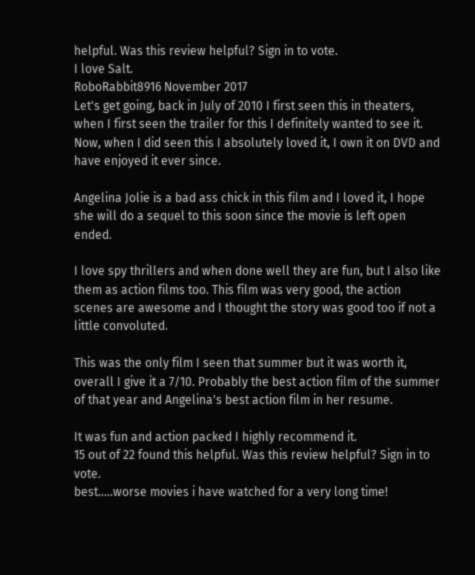helpful. Was this review helpful? Sign in to vote.
I love Salt.
RoboRabbit8916 November 2017
Let's get going, back in July of 2010 I first seen this in theaters, when I first seen the trailer for this I definitely wanted to see it. Now, when I did seen this I absolutely loved it, I own it on DVD and have enjoyed it ever since.

Angelina Jolie is a bad ass chick in this film and I loved it, I hope she will do a sequel to this soon since the movie is left open ended.

I love spy thrillers and when done well they are fun, but I also like them as action films too. This film was very good, the action scenes are awesome and I thought the story was good too if not a little convoluted.

This was the only film I seen that summer but it was worth it, overall I give it a 7/10. Probably the best action film of the summer of that year and Angelina's best action film in her resume.

It was fun and action packed I highly recommend it.
15 out of 22 found this helpful. Was this review helpful? Sign in to vote.
best.....worse movies i have watched for a very long time!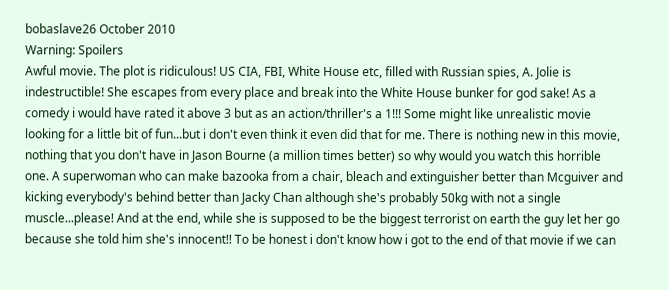bobaslave26 October 2010
Warning: Spoilers
Awful movie. The plot is ridiculous! US CIA, FBI, White House etc, filled with Russian spies, A. Jolie is indestructible! She escapes from every place and break into the White House bunker for god sake! As a comedy i would have rated it above 3 but as an action/thriller's a 1!!! Some might like unrealistic movie looking for a little bit of fun...but i don't even think it even did that for me. There is nothing new in this movie, nothing that you don't have in Jason Bourne (a million times better) so why would you watch this horrible one. A superwoman who can make bazooka from a chair, bleach and extinguisher better than Mcguiver and kicking everybody's behind better than Jacky Chan although she's probably 50kg with not a single muscle...please! And at the end, while she is supposed to be the biggest terrorist on earth the guy let her go because she told him she's innocent!! To be honest i don't know how i got to the end of that movie if we can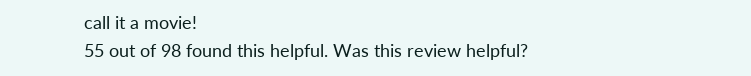call it a movie!
55 out of 98 found this helpful. Was this review helpful?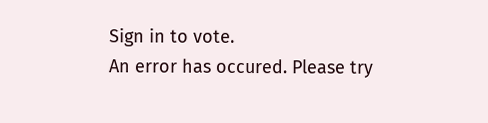Sign in to vote.
An error has occured. Please try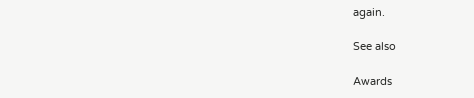again.

See also

Awards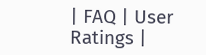| FAQ | User Ratings |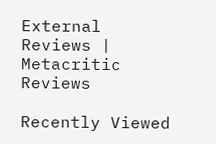External Reviews | Metacritic Reviews

Recently Viewed